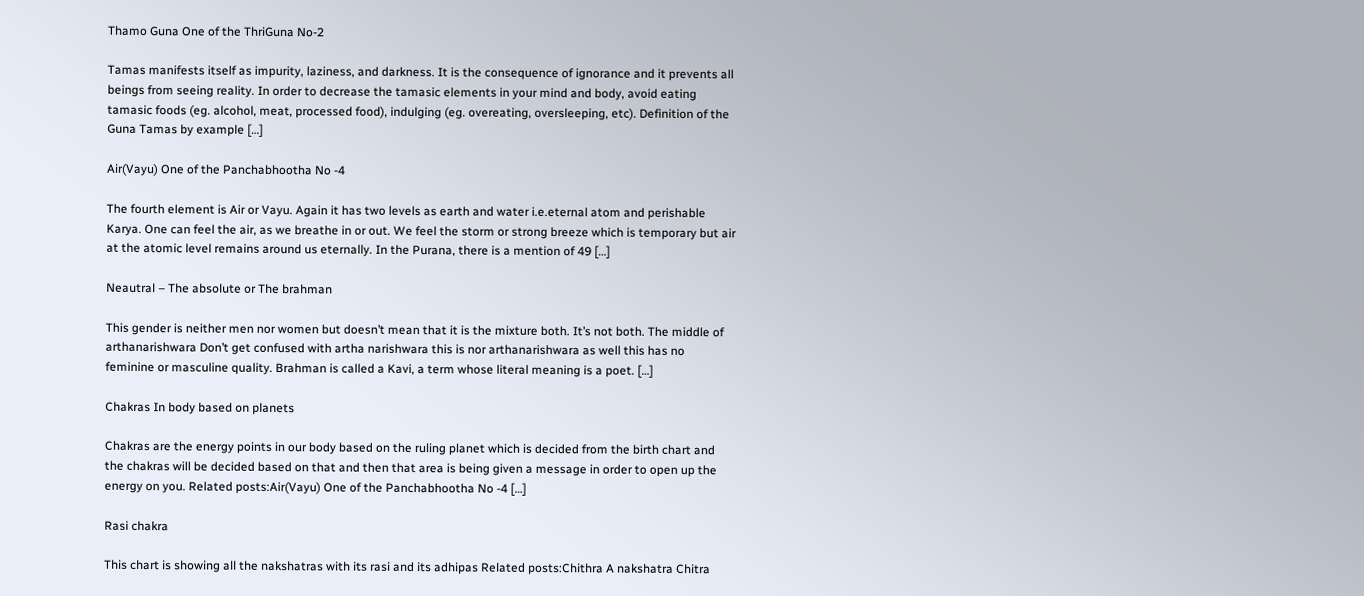Thamo Guna One of the ThriGuna No-2

Tamas manifests itself as impurity, laziness, and darkness. It is the consequence of ignorance and it prevents all beings from seeing reality. In order to decrease the tamasic elements in your mind and body, avoid eating tamasic foods (eg. alcohol, meat, processed food), indulging (eg. overeating, oversleeping, etc). Definition of the Guna Tamas by example […]

Air(Vayu) One of the Panchabhootha No -4

The fourth element is Air or Vayu. Again it has two levels as earth and water i.e.eternal atom and perishable Karya. One can feel the air, as we breathe in or out. We feel the storm or strong breeze which is temporary but air at the atomic level remains around us eternally. In the Purana, there is a mention of 49 […]

Neautral – The absolute or The brahman

This gender is neither men nor women but doesn’t mean that it is the mixture both. It’s not both. The middle of arthanarishwara Don’t get confused with artha narishwara this is nor arthanarishwara as well this has no feminine or masculine quality. Brahman is called a Kavi, a term whose literal meaning is a poet. […]

Chakras In body based on planets

Chakras are the energy points in our body based on the ruling planet which is decided from the birth chart and the chakras will be decided based on that and then that area is being given a message in order to open up the energy on you. Related posts:Air(Vayu) One of the Panchabhootha No -4 […]

Rasi chakra

This chart is showing all the nakshatras with its rasi and its adhipas Related posts:Chithra A nakshatra Chitra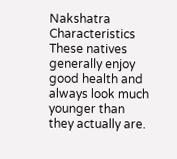Nakshatra Characteristics These natives generally enjoy good health and always look much younger than they actually are.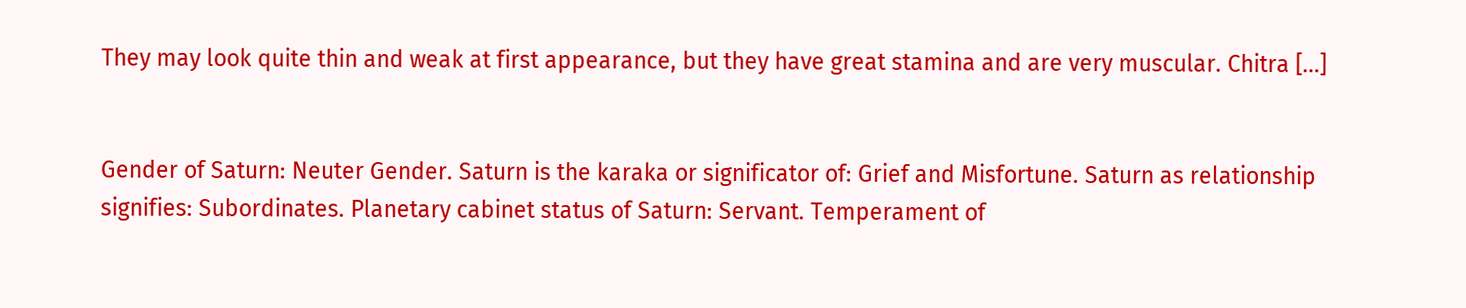They may look quite thin and weak at first appearance, but they have great stamina and are very muscular. Chitra […]


Gender of Saturn: Neuter Gender. Saturn is the karaka or significator of: Grief and Misfortune. Saturn as relationship signifies: Subordinates. Planetary cabinet status of Saturn: Servant. Temperament of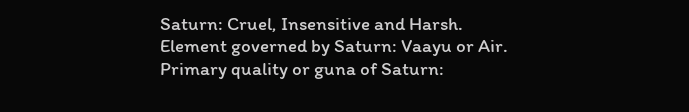Saturn: Cruel, Insensitive and Harsh. Element governed by Saturn: Vaayu or Air. Primary quality or guna of Saturn: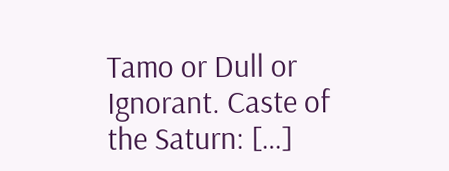Tamo or Dull or Ignorant. Caste of the Saturn: […]